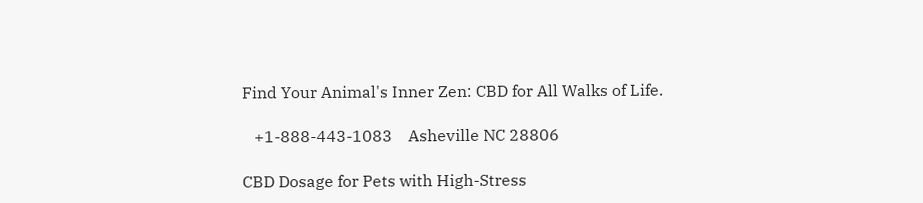Find Your Animal's Inner Zen: CBD for All Walks of Life.

   +1-888-443-1083    Asheville NC 28806

CBD Dosage for Pets with High-Stress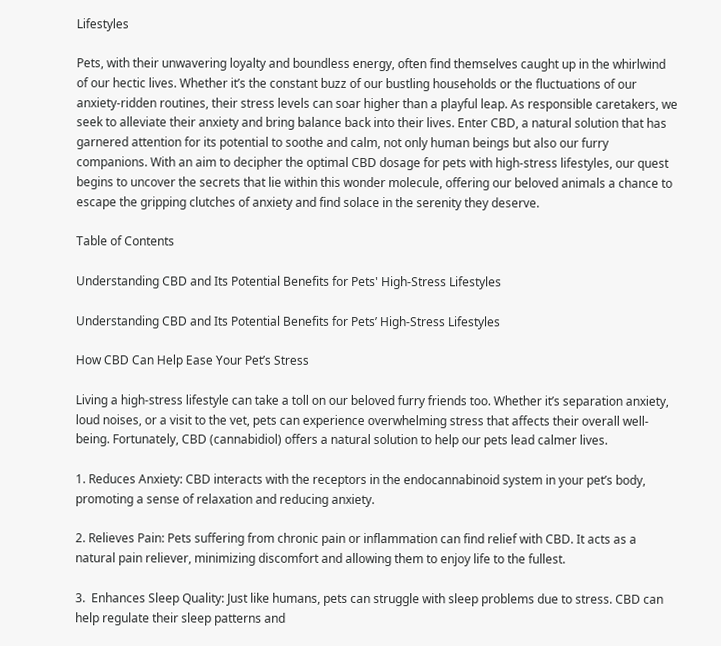Lifestyles

Pets, with their unwavering loyalty and boundless energy, often find themselves caught up in the whirlwind of our hectic lives. Whether it’s the constant buzz of our bustling households or the fluctuations of our anxiety-ridden routines, their stress levels can soar higher than a playful leap. As responsible caretakers, we seek to alleviate their anxiety and bring balance back into their lives. Enter CBD, a natural solution that has garnered attention for its potential to soothe and calm, not only human beings but also our furry companions. With an aim to decipher the optimal CBD dosage for pets with high-stress lifestyles, our quest begins to uncover the secrets that lie within this wonder molecule, offering our beloved animals a chance to escape the gripping clutches of anxiety and find solace in the serenity they deserve.

Table of Contents

Understanding CBD and Its Potential Benefits for Pets' High-Stress Lifestyles

Understanding CBD and Its Potential Benefits for Pets’ High-Stress Lifestyles

How CBD Can Help Ease Your Pet’s Stress

Living a high-stress lifestyle can take a toll on our beloved furry friends too. Whether it’s separation anxiety, loud noises, or a visit to the vet, pets can experience overwhelming stress that affects their overall well-being. Fortunately, CBD (cannabidiol) offers a natural solution to help our pets lead calmer lives.

1. Reduces Anxiety: CBD interacts with the receptors in the endocannabinoid system in your pet’s body, promoting a sense of relaxation and reducing anxiety.

2. Relieves Pain: Pets suffering from chronic pain or inflammation can find relief with CBD. It acts as a natural pain reliever, minimizing discomfort and allowing them to enjoy life to the fullest.

3.  Enhances Sleep Quality: Just like humans, pets can struggle with sleep problems due to stress. CBD can help regulate their sleep patterns and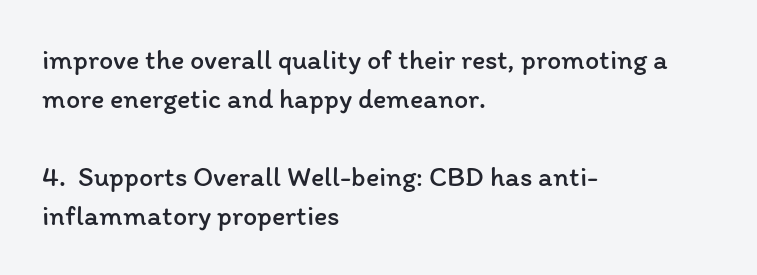improve the overall quality of their rest, promoting a more energetic and happy demeanor.

4.  Supports Overall Well-being: CBD has anti-inflammatory properties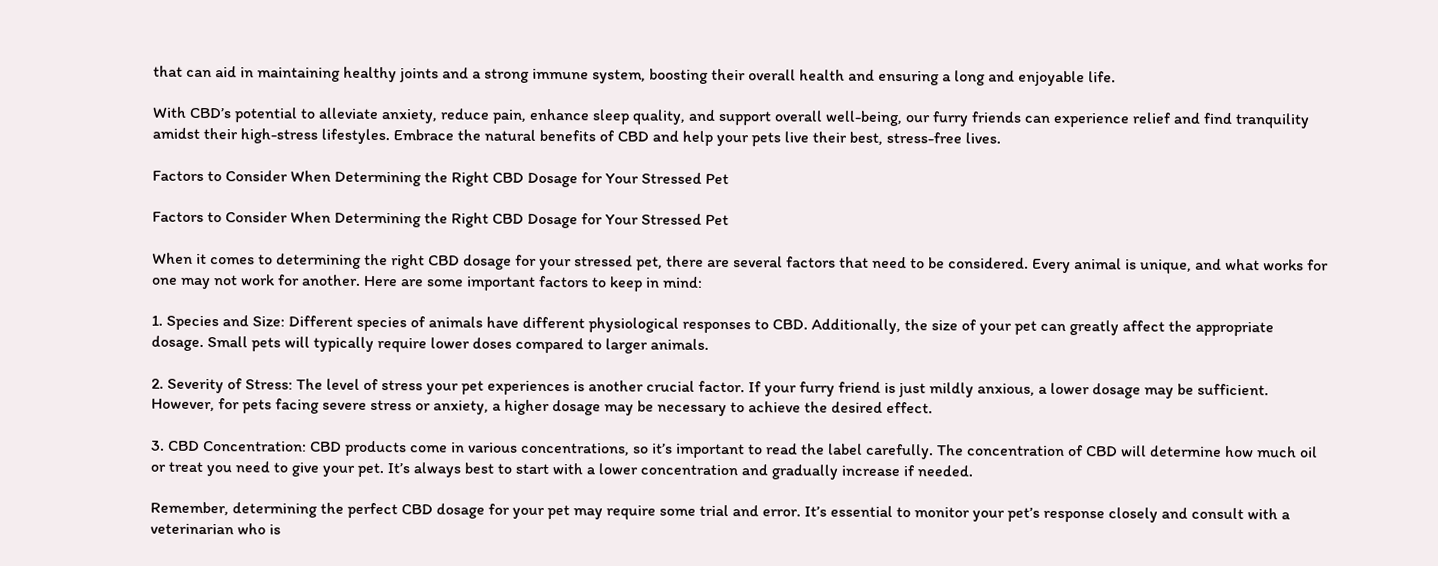that can aid in maintaining healthy joints and a strong immune system, boosting their overall health and ensuring a long and enjoyable life.

With CBD’s potential to alleviate anxiety, reduce pain, enhance sleep quality, and support overall well-being, our furry friends can experience relief and find tranquility amidst their high-stress lifestyles. Embrace the natural benefits of CBD and help your pets live their best, stress-free lives.

Factors to Consider When Determining the Right CBD Dosage for Your Stressed Pet

Factors to Consider When Determining the Right CBD Dosage for Your Stressed Pet

When it comes to determining the right CBD dosage for your stressed pet, there are several factors that need to be considered. Every animal is unique, and what works for one may not work for another. Here are some important factors to keep in mind:

1. Species and Size: Different species of animals have different physiological responses to CBD. Additionally, the size of your pet can greatly affect the appropriate dosage. Small pets will typically require lower doses compared to larger animals.

2. Severity of Stress: The level of stress your pet experiences is another crucial factor. If your furry friend is just mildly anxious, a lower dosage may be sufficient. However, for pets facing severe stress or anxiety, a higher dosage may be necessary to achieve the desired effect.

3. CBD Concentration: CBD products come in various concentrations, so it’s important to read the label carefully. The concentration of CBD will determine how much oil or treat you need to give your pet. It’s always best to start with a lower concentration and gradually increase if needed.

Remember, determining the perfect CBD dosage for your pet may require some trial and error. It’s essential to monitor your pet’s response closely and consult with a veterinarian who is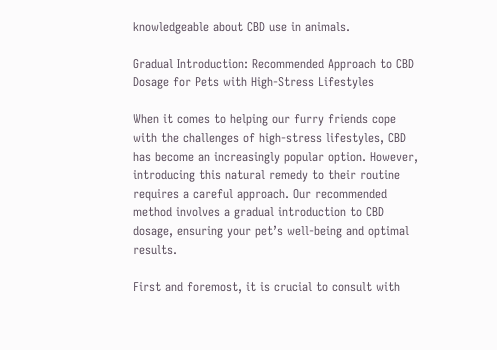knowledgeable about CBD use in animals.

Gradual Introduction: Recommended Approach to CBD Dosage for Pets with High-Stress Lifestyles

When it comes to helping our furry friends cope with the challenges of high-stress lifestyles, CBD has become an increasingly popular option. However, introducing this natural remedy to their routine requires a careful approach. Our recommended method involves a gradual introduction to CBD dosage, ensuring your pet’s well-being and optimal results.

First and foremost, it is crucial to consult with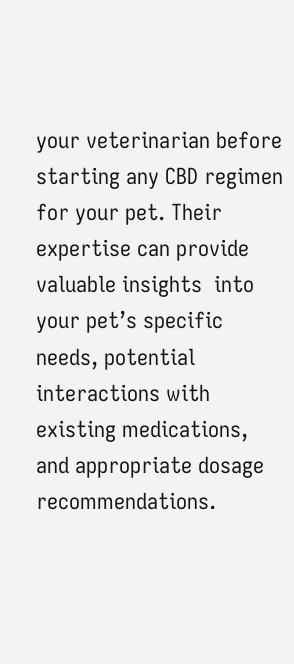your veterinarian before starting any CBD regimen for your pet. Their expertise can provide valuable insights  into your pet’s specific needs, potential interactions with existing medications, and appropriate dosage recommendations.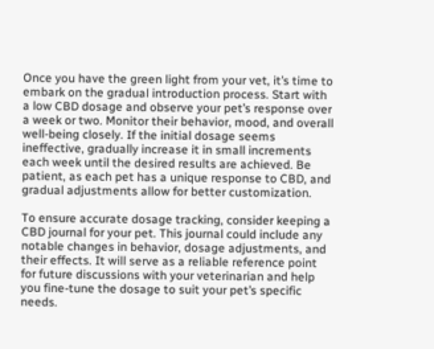Once you have the green light from your vet, it’s time to embark on the gradual introduction process. Start with a low CBD dosage and observe your pet’s response over a week or two. Monitor their behavior, mood, and overall well-being closely. If the initial dosage seems ineffective, gradually increase it in small increments each week until the desired results are achieved. Be patient, as each pet has a unique response to CBD, and gradual adjustments allow for better customization.

To ensure accurate dosage tracking, consider keeping a CBD journal for your pet. This journal could include any notable changes in behavior, dosage adjustments, and their effects. It will serve as a reliable reference point for future discussions with your veterinarian and help you fine-tune the dosage to suit your pet’s specific needs.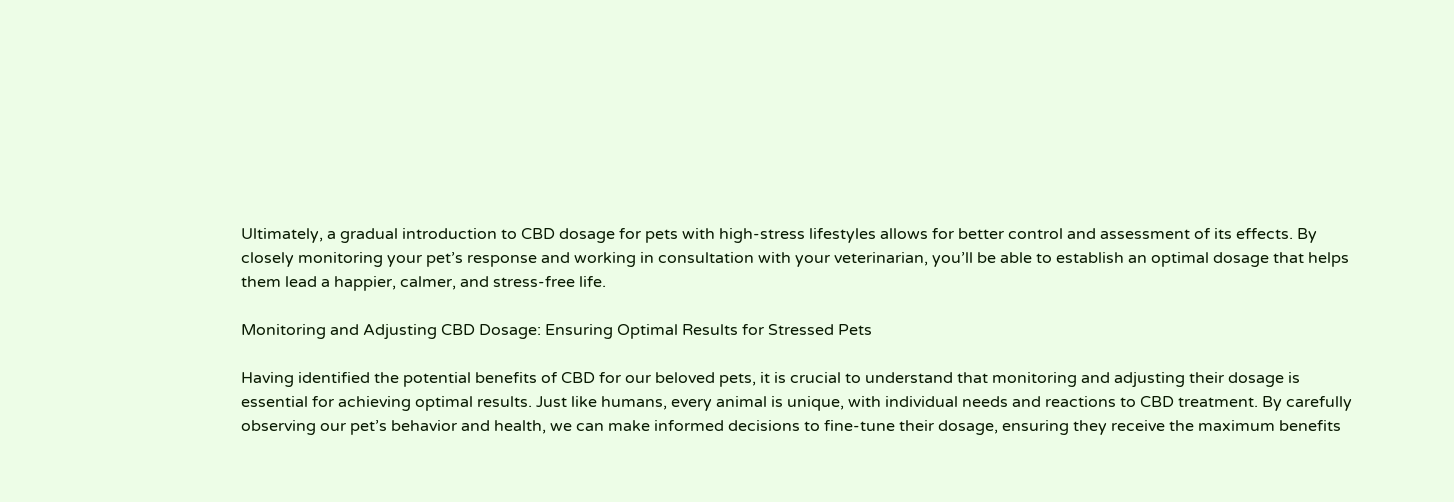Ultimately, a gradual introduction to CBD dosage for pets with high-stress lifestyles allows for better control and assessment of its effects. By closely monitoring your pet’s response and working in consultation with your veterinarian, you’ll be able to establish an optimal dosage that helps them lead a happier, calmer, and stress-free life.

Monitoring and Adjusting CBD Dosage: Ensuring Optimal Results for Stressed Pets

Having identified the potential benefits of CBD for our beloved pets, it is crucial to understand that monitoring and adjusting their dosage is essential for achieving optimal results. Just like humans, every animal is unique, with individual needs and reactions to CBD treatment. By carefully observing our pet’s behavior and health, we can make informed decisions to fine-tune their dosage, ensuring they receive the maximum benefits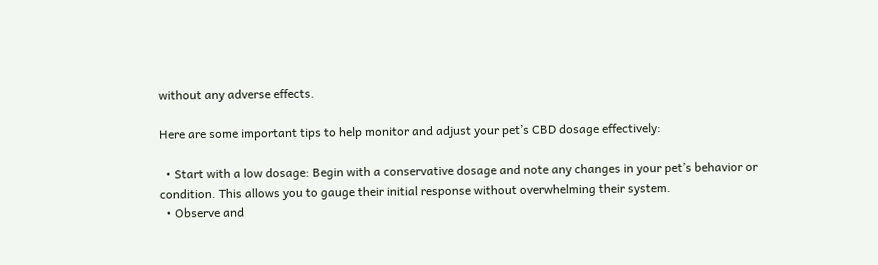without any adverse effects.

Here are some important tips to help monitor and adjust your pet’s CBD dosage effectively:

  • Start with a low dosage: Begin with a conservative dosage and note any changes in your pet’s behavior or condition. This allows you to gauge their initial response without overwhelming their system.
  • Observe and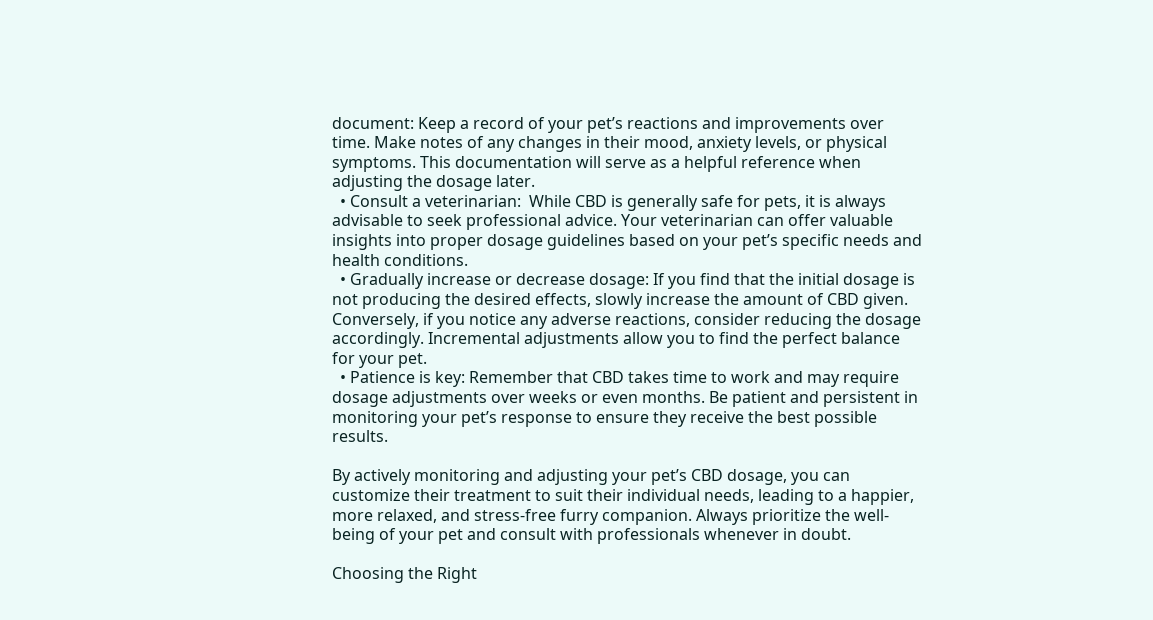document: Keep a record of your pet’s reactions and improvements over time. Make notes of any changes in their mood, anxiety levels, or physical symptoms. This documentation will serve as a helpful reference when adjusting the dosage later.
  • Consult a veterinarian:  While CBD is generally safe for pets, it is always advisable to seek professional advice. Your veterinarian can offer valuable insights into proper dosage guidelines based on your pet’s specific needs and health conditions.
  • Gradually increase or decrease dosage: If you find that the initial dosage is not producing the desired effects, slowly increase the amount of CBD given. Conversely, if you notice any adverse reactions, consider reducing the dosage accordingly. Incremental adjustments allow you to find the perfect balance for your pet.
  • Patience is key: Remember that CBD takes time to work and may require dosage adjustments over weeks or even months. Be patient and persistent in monitoring your pet’s response to ensure they receive the best possible results.

By actively monitoring and adjusting your pet’s CBD dosage, you can customize their treatment to suit their individual needs, leading to a happier, more relaxed, and stress-free furry companion. Always prioritize the well-being of your pet and consult with professionals whenever in doubt.

Choosing the Right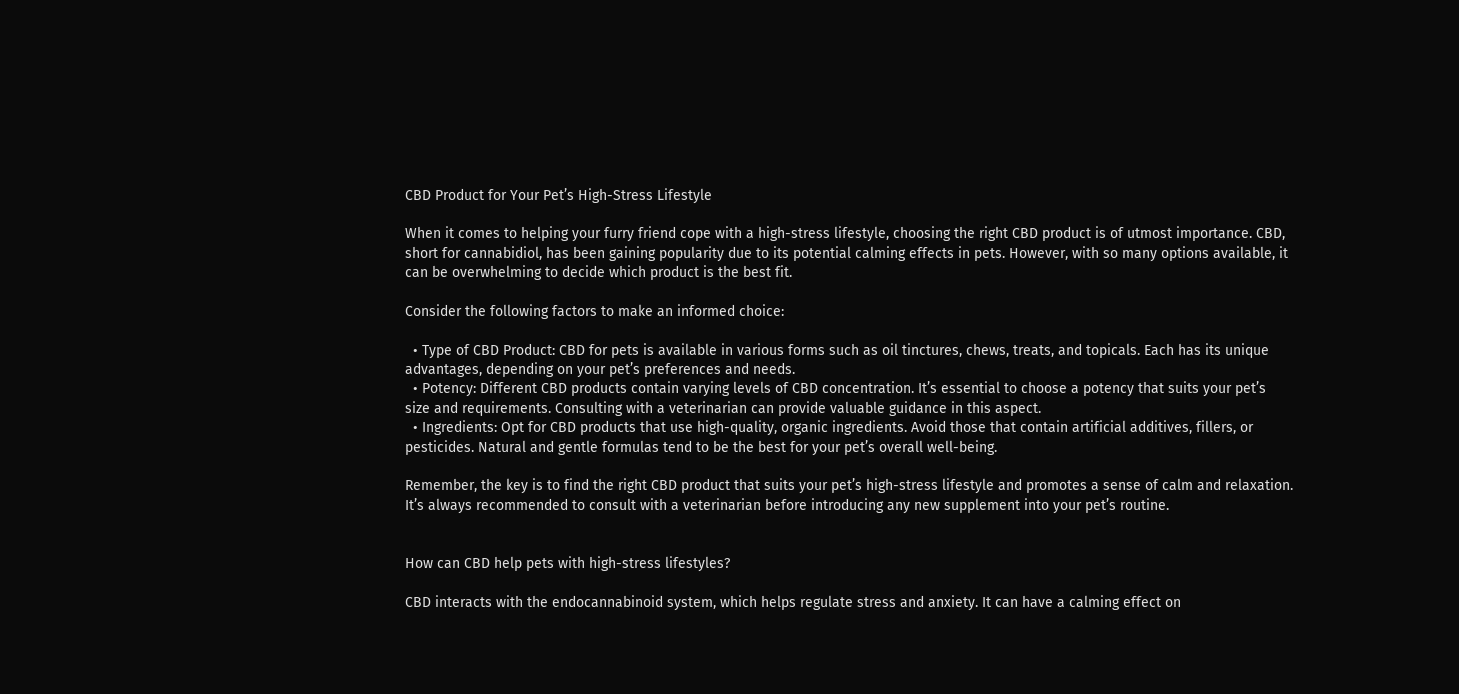CBD Product for Your Pet’s High-Stress Lifestyle

When it comes to helping your furry friend cope with a high-stress lifestyle, choosing the right CBD product is of utmost importance. CBD, short for cannabidiol, has been gaining popularity due to its potential calming effects in pets. However, with so many options available, it can be overwhelming to decide which product is the best fit.

Consider the following factors to make an informed choice:

  • Type of CBD Product: CBD for pets is available in various forms such as oil tinctures, chews, treats, and topicals. Each has its unique advantages, depending on your pet’s preferences and needs.
  • Potency: Different CBD products contain varying levels of CBD concentration. It’s essential to choose a potency that suits your pet’s size and requirements. Consulting with a veterinarian can provide valuable guidance in this aspect.
  • Ingredients: Opt for CBD products that use high-quality, organic ingredients. Avoid those that contain artificial additives, fillers, or pesticides. Natural and gentle formulas tend to be the best for your pet’s overall well-being.

Remember, the key is to find the right CBD product that suits your pet’s high-stress lifestyle and promotes a sense of calm and relaxation. It’s always recommended to consult with a veterinarian before introducing any new supplement into your pet’s routine.


How can CBD help pets with high-stress lifestyles?

CBD interacts with the endocannabinoid system, which helps regulate stress and anxiety. It can have a calming effect on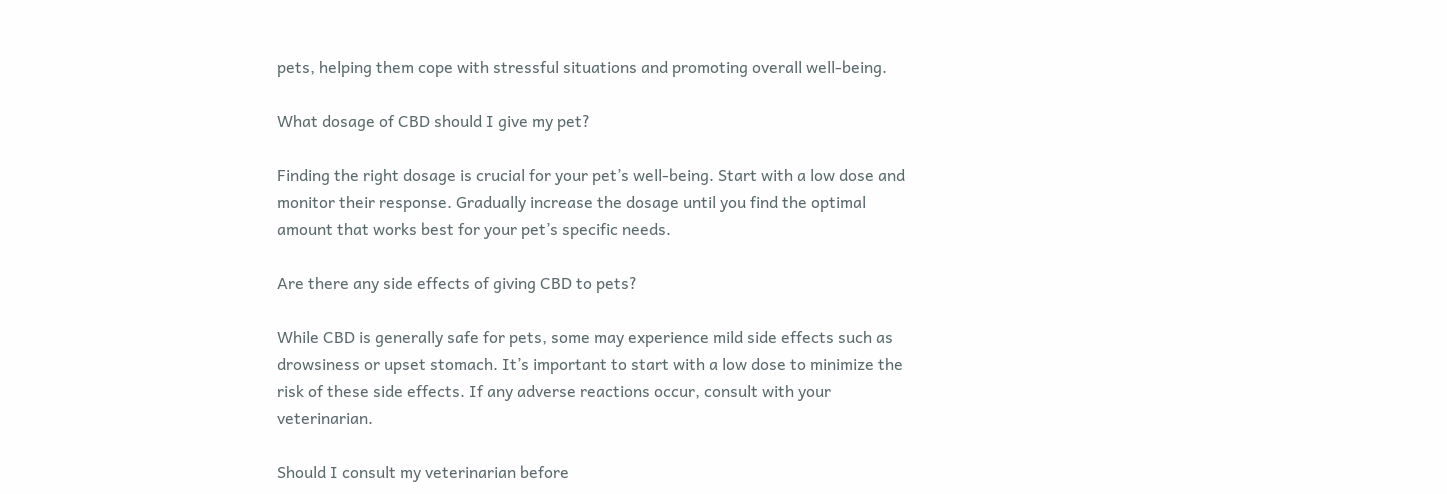pets, helping them cope with stressful situations and promoting overall well-being.

What dosage of CBD should I give my pet?

Finding the right dosage is crucial for your pet’s well-being. Start with a low dose and monitor their response. Gradually increase the dosage until you find the optimal amount that works best for your pet’s specific needs.

Are there any side effects of giving CBD to pets?

While CBD is generally safe for pets, some may experience mild side effects such as drowsiness or upset stomach. It’s important to start with a low dose to minimize the risk of these side effects. If any adverse reactions occur, consult with your veterinarian.

Should I consult my veterinarian before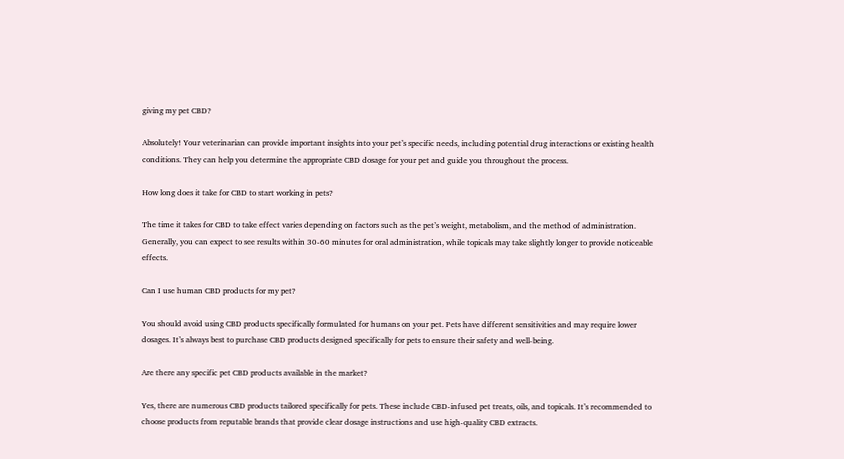giving my pet CBD?

Absolutely! Your veterinarian can provide important insights into your pet’s specific needs, including potential drug interactions or existing health conditions. They can help you determine the appropriate CBD dosage for your pet and guide you throughout the process.

How long does it take for CBD to start working in pets?

The time it takes for CBD to take effect varies depending on factors such as the pet’s weight, metabolism, and the method of administration. Generally, you can expect to see results within 30-60 minutes for oral administration, while topicals may take slightly longer to provide noticeable effects.

Can I use human CBD products for my pet?

You should avoid using CBD products specifically formulated for humans on your pet. Pets have different sensitivities and may require lower dosages. It’s always best to purchase CBD products designed specifically for pets to ensure their safety and well-being.

Are there any specific pet CBD products available in the market?

Yes, there are numerous CBD products tailored specifically for pets. These include CBD-infused pet treats, oils, and topicals. It’s recommended to choose products from reputable brands that provide clear dosage instructions and use high-quality CBD extracts.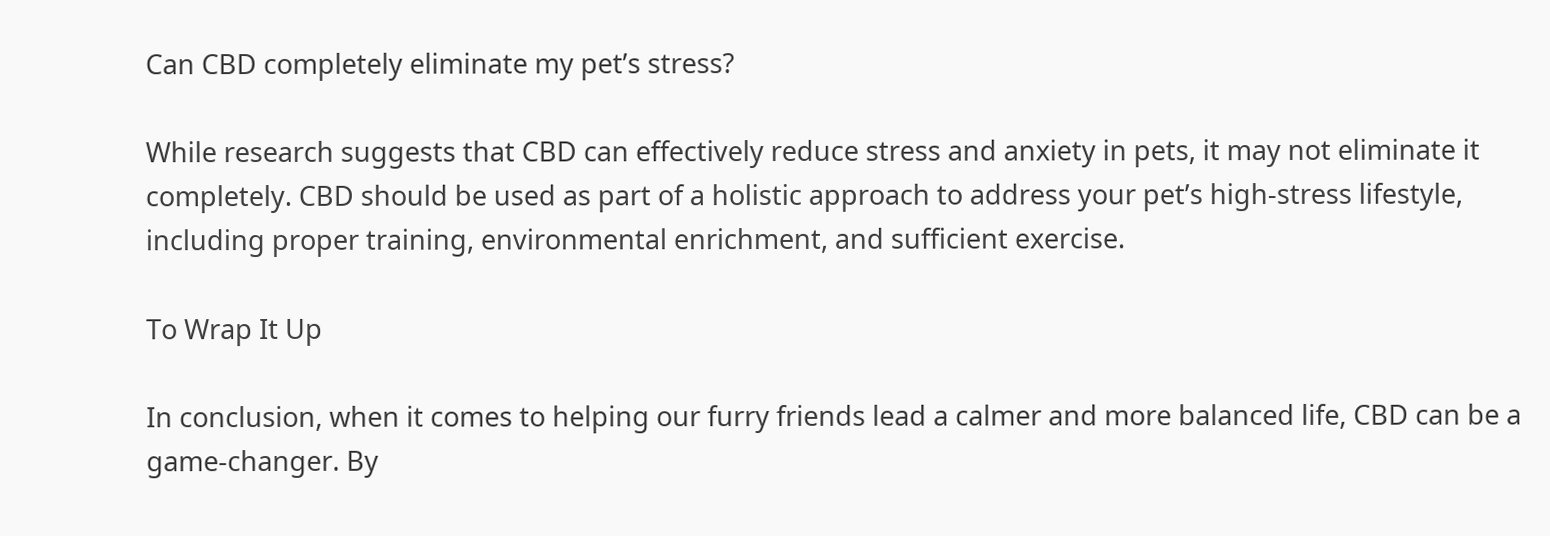Can CBD completely eliminate my pet’s stress?

While research suggests that CBD can effectively reduce stress and anxiety in pets, it may not eliminate it completely. CBD should be used as part of a holistic approach to address your pet’s high-stress lifestyle, including proper training, environmental enrichment, and sufficient exercise.

To Wrap It Up

In conclusion, when it comes to helping our furry friends lead a calmer and more balanced life, CBD can be a game-changer. By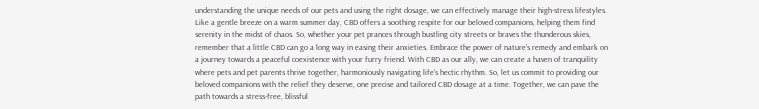understanding the unique needs of our pets and using the right dosage, we can effectively manage their high-stress lifestyles. Like a gentle breeze on a warm summer day, CBD offers a soothing respite for our beloved companions, helping them find serenity in the midst of chaos. So, whether your pet prances through bustling city streets or braves the thunderous skies, remember that a little CBD can go a long way in easing their anxieties. Embrace the power of nature’s remedy and embark on a journey towards a peaceful coexistence with your furry friend. With CBD as our ally, we can create a haven of tranquility where pets and pet parents thrive together, harmoniously navigating life’s hectic rhythm. So, let us commit to providing our beloved companions with the relief they deserve, one precise and tailored CBD dosage at a time. Together, we can pave the path towards a stress-free, blissful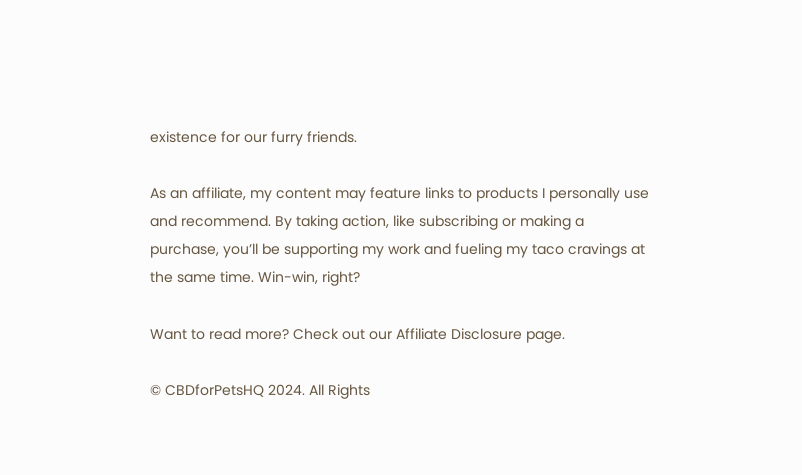existence for our furry friends.

As an affiliate, my content may feature links to products I personally use and recommend. By taking action, like subscribing or making a purchase, you’ll be supporting my work and fueling my taco cravings at the same time. Win-win, right?

Want to read more? Check out our Affiliate Disclosure page.

© CBDforPetsHQ 2024. All Rights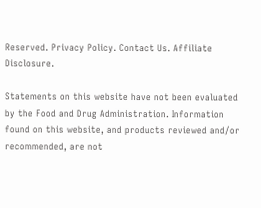Reserved. Privacy Policy. Contact Us. Affiliate Disclosure.

Statements on this website have not been evaluated by the Food and Drug Administration. Information found on this website, and products reviewed and/or recommended, are not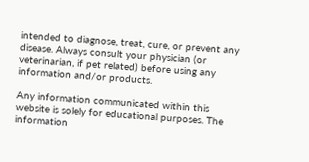intended to diagnose, treat, cure, or prevent any disease. Always consult your physician (or veterinarian, if pet related) before using any information and/or products.

Any information communicated within this website is solely for educational purposes. The information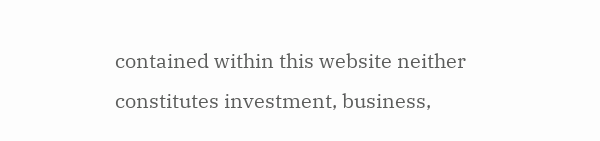contained within this website neither constitutes investment, business,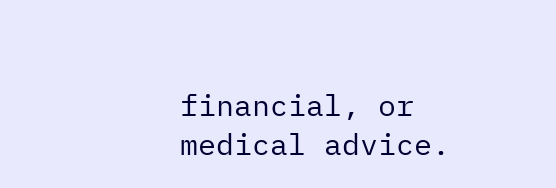financial, or medical advice.